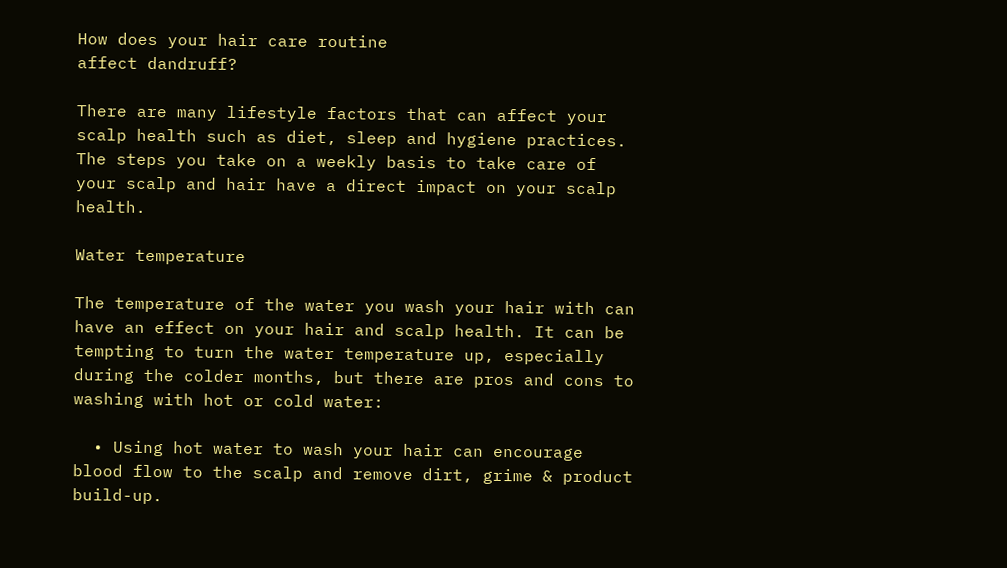How does your hair care routine
affect dandruff?

There are many lifestyle factors that can affect your scalp health such as diet, sleep and hygiene practices. The steps you take on a weekly basis to take care of your scalp and hair have a direct impact on your scalp health.

Water temperature

The temperature of the water you wash your hair with can have an effect on your hair and scalp health. It can be tempting to turn the water temperature up, especially during the colder months, but there are pros and cons to washing with hot or cold water:

  • Using hot water to wash your hair can encourage blood flow to the scalp and remove dirt, grime & product build-up.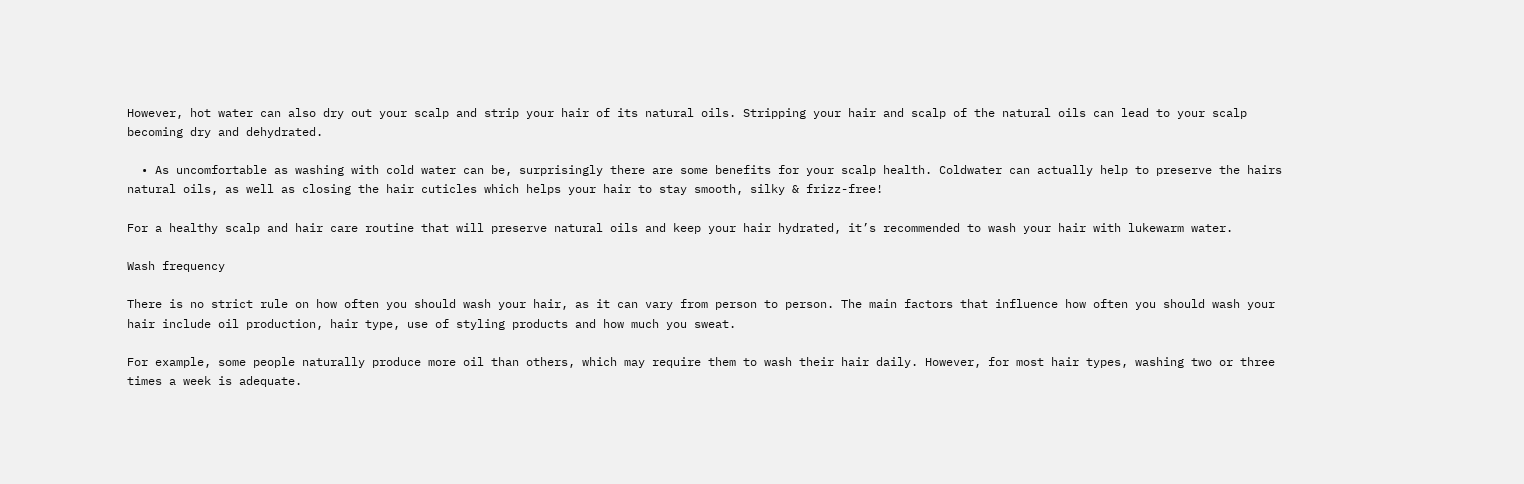However, hot water can also dry out your scalp and strip your hair of its natural oils. Stripping your hair and scalp of the natural oils can lead to your scalp becoming dry and dehydrated.

  • As uncomfortable as washing with cold water can be, surprisingly there are some benefits for your scalp health. Coldwater can actually help to preserve the hairs natural oils, as well as closing the hair cuticles which helps your hair to stay smooth, silky & frizz-free!

For a healthy scalp and hair care routine that will preserve natural oils and keep your hair hydrated, it’s recommended to wash your hair with lukewarm water.

Wash frequency

There is no strict rule on how often you should wash your hair, as it can vary from person to person. The main factors that influence how often you should wash your hair include oil production, hair type, use of styling products and how much you sweat.

For example, some people naturally produce more oil than others, which may require them to wash their hair daily. However, for most hair types, washing two or three times a week is adequate.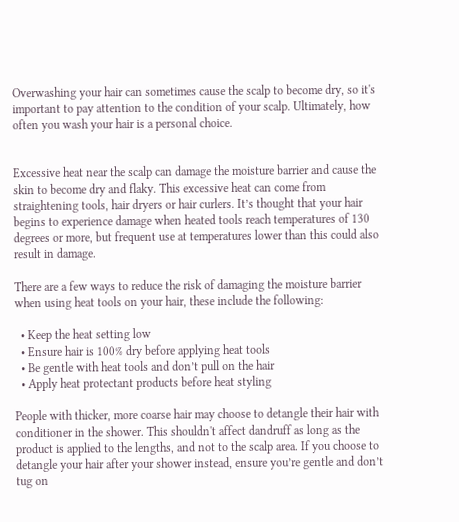Overwashing your hair can sometimes cause the scalp to become dry, so it's important to pay attention to the condition of your scalp. Ultimately, how often you wash your hair is a personal choice.


Excessive heat near the scalp can damage the moisture barrier and cause the skin to become dry and flaky. This excessive heat can come from straightening tools, hair dryers or hair curlers. It’s thought that your hair begins to experience damage when heated tools reach temperatures of 130 degrees or more, but frequent use at temperatures lower than this could also result in damage.

There are a few ways to reduce the risk of damaging the moisture barrier when using heat tools on your hair, these include the following:

  • Keep the heat setting low
  • Ensure hair is 100% dry before applying heat tools
  • Be gentle with heat tools and don’t pull on the hair
  • Apply heat protectant products before heat styling

People with thicker, more coarse hair may choose to detangle their hair with conditioner in the shower. This shouldn't affect dandruff as long as the product is applied to the lengths, and not to the scalp area. If you choose to detangle your hair after your shower instead, ensure you’re gentle and don’t tug on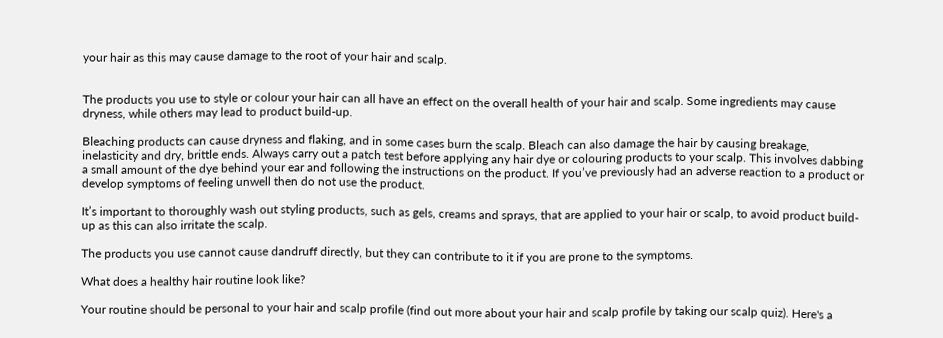your hair as this may cause damage to the root of your hair and scalp.


The products you use to style or colour your hair can all have an effect on the overall health of your hair and scalp. Some ingredients may cause dryness, while others may lead to product build-up.

Bleaching products can cause dryness and flaking, and in some cases burn the scalp. Bleach can also damage the hair by causing breakage, inelasticity and dry, brittle ends. Always carry out a patch test before applying any hair dye or colouring products to your scalp. This involves dabbing a small amount of the dye behind your ear and following the instructions on the product. If you’ve previously had an adverse reaction to a product or develop symptoms of feeling unwell then do not use the product.

It’s important to thoroughly wash out styling products, such as gels, creams and sprays, that are applied to your hair or scalp, to avoid product build-up as this can also irritate the scalp.

The products you use cannot cause dandruff directly, but they can contribute to it if you are prone to the symptoms.

What does a healthy hair routine look like?

Your routine should be personal to your hair and scalp profile (find out more about your hair and scalp profile by taking our scalp quiz). Here's a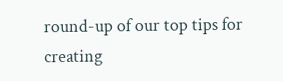round-up of our top tips for creating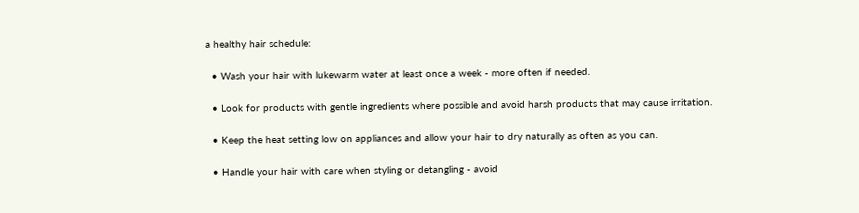a healthy hair schedule:

  • Wash your hair with lukewarm water at least once a week - more often if needed.

  • Look for products with gentle ingredients where possible and avoid harsh products that may cause irritation.

  • Keep the heat setting low on appliances and allow your hair to dry naturally as often as you can.

  • Handle your hair with care when styling or detangling - avoid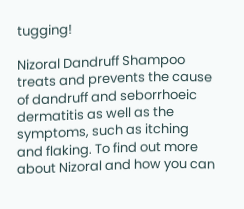tugging!

Nizoral Dandruff Shampoo treats and prevents the cause of dandruff and seborrhoeic dermatitis as well as the symptoms, such as itching and flaking. To find out more about Nizoral and how you can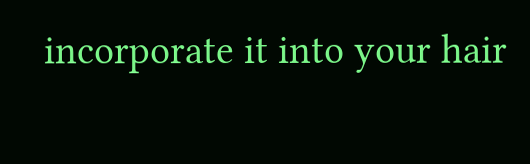incorporate it into your hair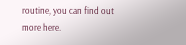routine, you can find out more here.